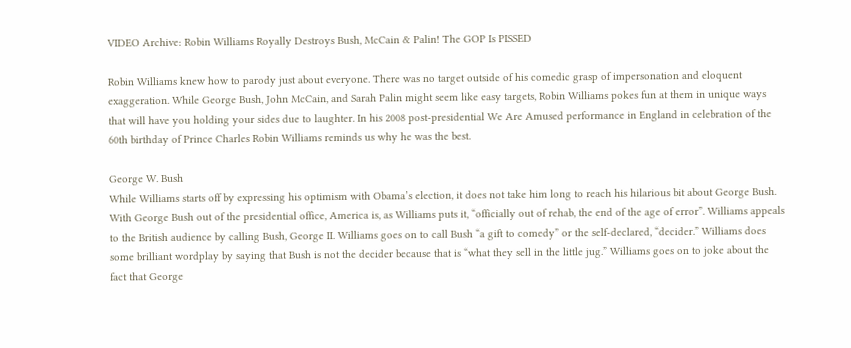VIDEO Archive: Robin Williams Royally Destroys Bush, McCain & Palin! The GOP Is PISSED

Robin Williams knew how to parody just about everyone. There was no target outside of his comedic grasp of impersonation and eloquent exaggeration. While George Bush, John McCain, and Sarah Palin might seem like easy targets, Robin Williams pokes fun at them in unique ways that will have you holding your sides due to laughter. In his 2008 post-presidential We Are Amused performance in England in celebration of the 60th birthday of Prince Charles Robin Williams reminds us why he was the best.

George W. Bush
While Williams starts off by expressing his optimism with Obama’s election, it does not take him long to reach his hilarious bit about George Bush. With George Bush out of the presidential office, America is, as Williams puts it, “officially out of rehab, the end of the age of error”. Williams appeals to the British audience by calling Bush, George II. Williams goes on to call Bush “a gift to comedy” or the self-declared, “decider.” Williams does some brilliant wordplay by saying that Bush is not the decider because that is “what they sell in the little jug.” Williams goes on to joke about the fact that George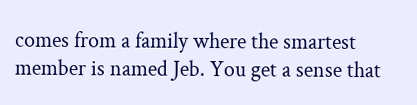comes from a family where the smartest member is named Jeb. You get a sense that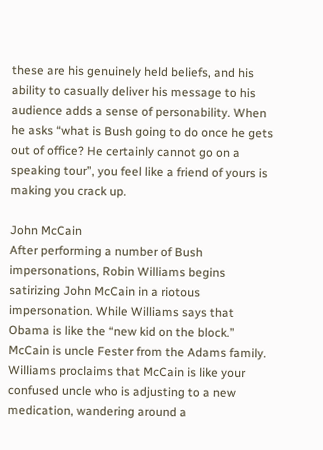these are his genuinely held beliefs, and his ability to casually deliver his message to his audience adds a sense of personability. When he asks “what is Bush going to do once he gets out of office? He certainly cannot go on a speaking tour”, you feel like a friend of yours is making you crack up.

John McCain
After performing a number of Bush impersonations, Robin Williams begins satirizing John McCain in a riotous impersonation. While Williams says that Obama is like the “new kid on the block.” McCain is uncle Fester from the Adams family. Williams proclaims that McCain is like your confused uncle who is adjusting to a new medication, wandering around a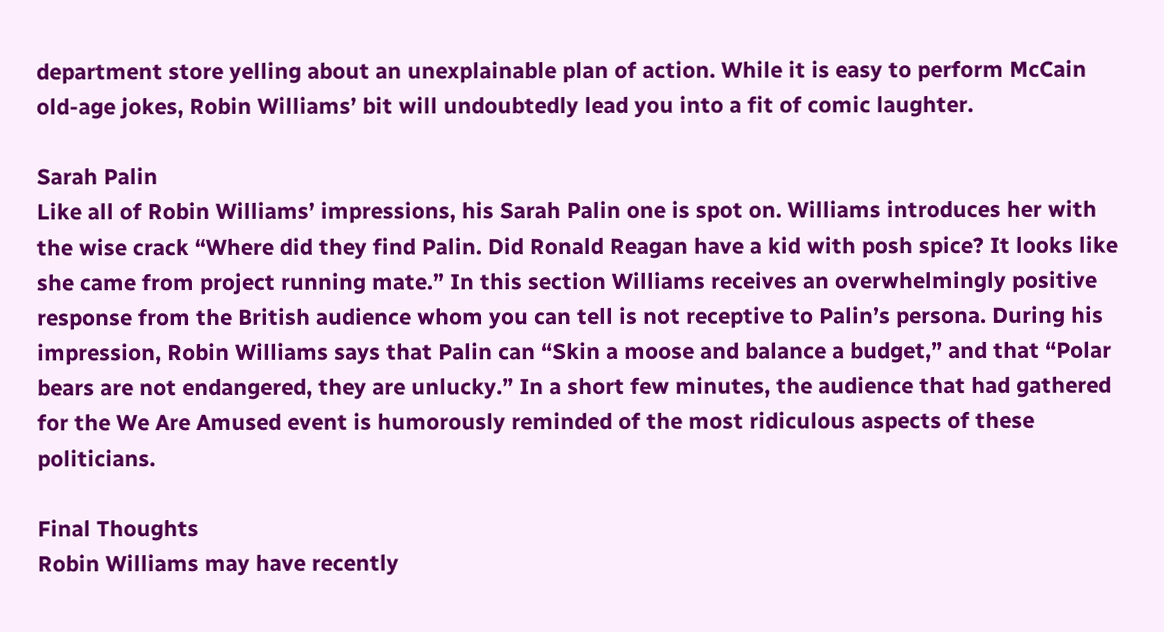department store yelling about an unexplainable plan of action. While it is easy to perform McCain old-age jokes, Robin Williams’ bit will undoubtedly lead you into a fit of comic laughter.

Sarah Palin
Like all of Robin Williams’ impressions, his Sarah Palin one is spot on. Williams introduces her with the wise crack “Where did they find Palin. Did Ronald Reagan have a kid with posh spice? It looks like she came from project running mate.” In this section Williams receives an overwhelmingly positive response from the British audience whom you can tell is not receptive to Palin’s persona. During his impression, Robin Williams says that Palin can “Skin a moose and balance a budget,” and that “Polar bears are not endangered, they are unlucky.” In a short few minutes, the audience that had gathered for the We Are Amused event is humorously reminded of the most ridiculous aspects of these politicians.

Final Thoughts
Robin Williams may have recently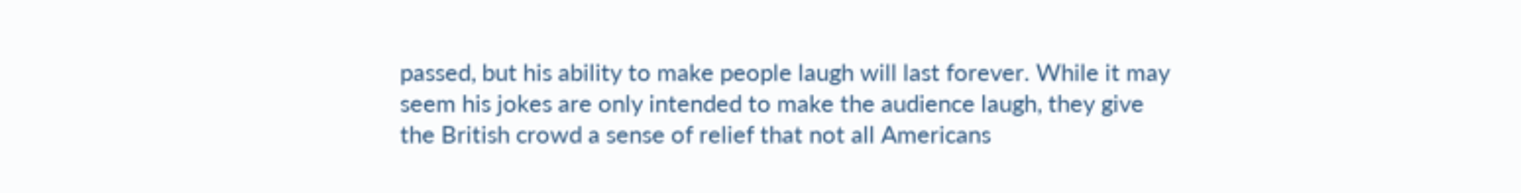passed, but his ability to make people laugh will last forever. While it may seem his jokes are only intended to make the audience laugh, they give the British crowd a sense of relief that not all Americans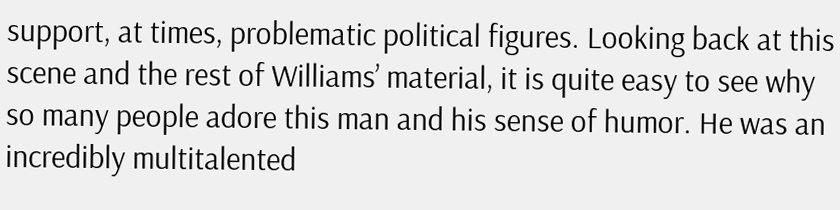support, at times, problematic political figures. Looking back at this scene and the rest of Williams’ material, it is quite easy to see why so many people adore this man and his sense of humor. He was an incredibly multitalented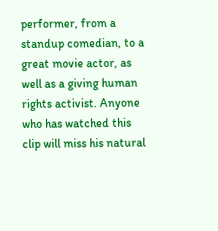performer, from a standup comedian, to a great movie actor, as well as a giving human rights activist. Anyone who has watched this clip will miss his natural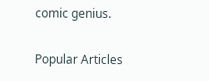comic genius.

Popular Articles